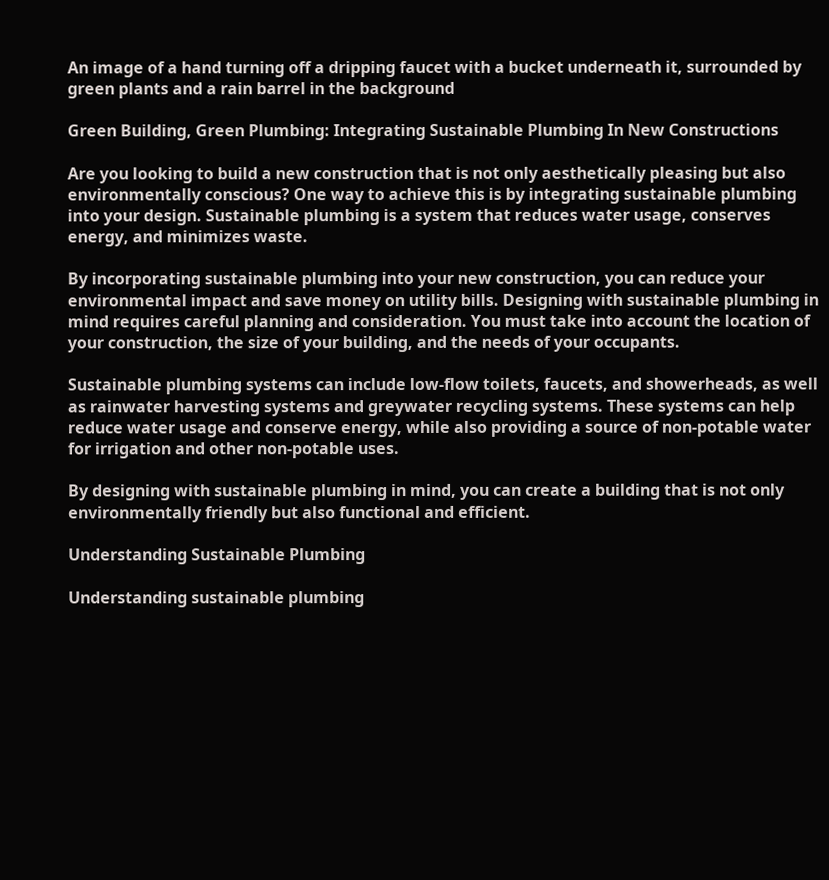An image of a hand turning off a dripping faucet with a bucket underneath it, surrounded by green plants and a rain barrel in the background

Green Building, Green Plumbing: Integrating Sustainable Plumbing In New Constructions

Are you looking to build a new construction that is not only aesthetically pleasing but also environmentally conscious? One way to achieve this is by integrating sustainable plumbing into your design. Sustainable plumbing is a system that reduces water usage, conserves energy, and minimizes waste.

By incorporating sustainable plumbing into your new construction, you can reduce your environmental impact and save money on utility bills. Designing with sustainable plumbing in mind requires careful planning and consideration. You must take into account the location of your construction, the size of your building, and the needs of your occupants.

Sustainable plumbing systems can include low-flow toilets, faucets, and showerheads, as well as rainwater harvesting systems and greywater recycling systems. These systems can help reduce water usage and conserve energy, while also providing a source of non-potable water for irrigation and other non-potable uses.

By designing with sustainable plumbing in mind, you can create a building that is not only environmentally friendly but also functional and efficient.

Understanding Sustainable Plumbing

Understanding sustainable plumbing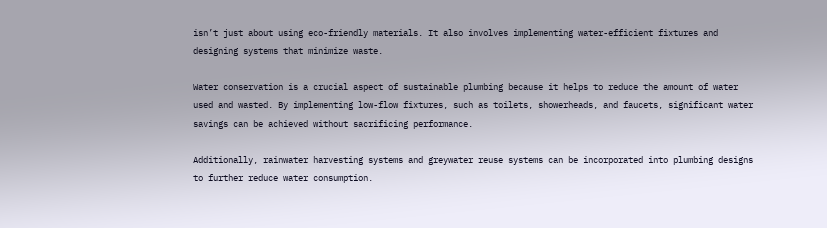isn’t just about using eco-friendly materials. It also involves implementing water-efficient fixtures and designing systems that minimize waste.

Water conservation is a crucial aspect of sustainable plumbing because it helps to reduce the amount of water used and wasted. By implementing low-flow fixtures, such as toilets, showerheads, and faucets, significant water savings can be achieved without sacrificing performance.

Additionally, rainwater harvesting systems and greywater reuse systems can be incorporated into plumbing designs to further reduce water consumption.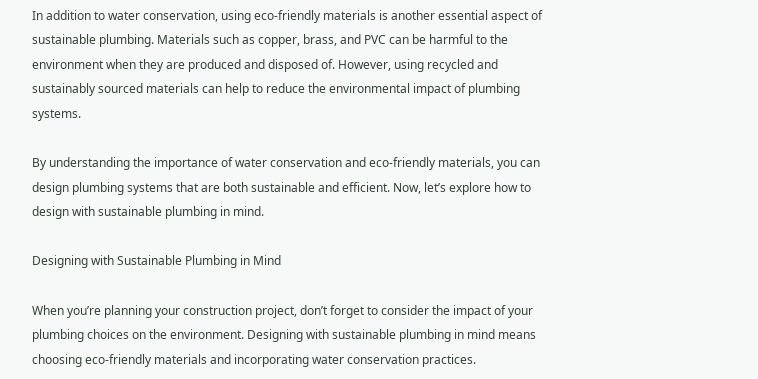In addition to water conservation, using eco-friendly materials is another essential aspect of sustainable plumbing. Materials such as copper, brass, and PVC can be harmful to the environment when they are produced and disposed of. However, using recycled and sustainably sourced materials can help to reduce the environmental impact of plumbing systems.

By understanding the importance of water conservation and eco-friendly materials, you can design plumbing systems that are both sustainable and efficient. Now, let’s explore how to design with sustainable plumbing in mind.

Designing with Sustainable Plumbing in Mind

When you’re planning your construction project, don’t forget to consider the impact of your plumbing choices on the environment. Designing with sustainable plumbing in mind means choosing eco-friendly materials and incorporating water conservation practices.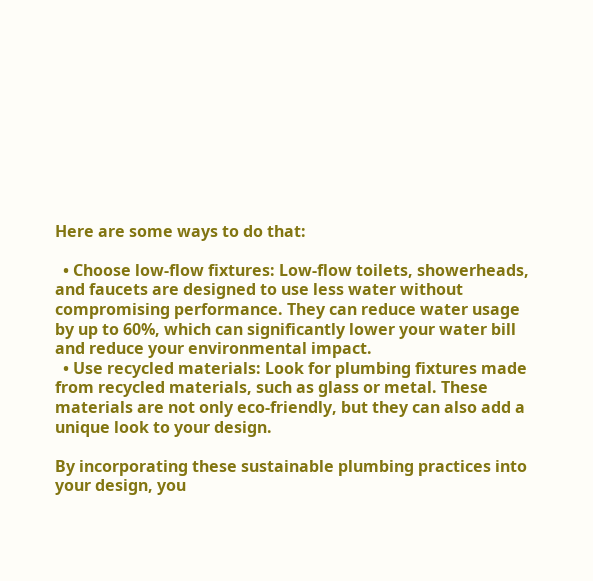Here are some ways to do that:

  • Choose low-flow fixtures: Low-flow toilets, showerheads, and faucets are designed to use less water without compromising performance. They can reduce water usage by up to 60%, which can significantly lower your water bill and reduce your environmental impact.
  • Use recycled materials: Look for plumbing fixtures made from recycled materials, such as glass or metal. These materials are not only eco-friendly, but they can also add a unique look to your design.

By incorporating these sustainable plumbing practices into your design, you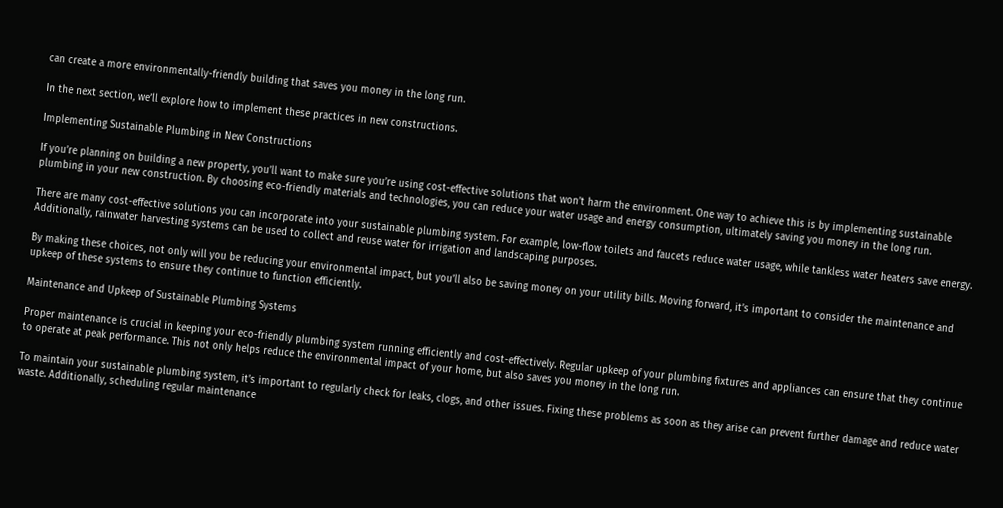can create a more environmentally-friendly building that saves you money in the long run.

In the next section, we’ll explore how to implement these practices in new constructions.

Implementing Sustainable Plumbing in New Constructions

If you’re planning on building a new property, you’ll want to make sure you’re using cost-effective solutions that won’t harm the environment. One way to achieve this is by implementing sustainable plumbing in your new construction. By choosing eco-friendly materials and technologies, you can reduce your water usage and energy consumption, ultimately saving you money in the long run.

There are many cost-effective solutions you can incorporate into your sustainable plumbing system. For example, low-flow toilets and faucets reduce water usage, while tankless water heaters save energy. Additionally, rainwater harvesting systems can be used to collect and reuse water for irrigation and landscaping purposes.

By making these choices, not only will you be reducing your environmental impact, but you’ll also be saving money on your utility bills. Moving forward, it’s important to consider the maintenance and upkeep of these systems to ensure they continue to function efficiently.

Maintenance and Upkeep of Sustainable Plumbing Systems

Proper maintenance is crucial in keeping your eco-friendly plumbing system running efficiently and cost-effectively. Regular upkeep of your plumbing fixtures and appliances can ensure that they continue to operate at peak performance. This not only helps reduce the environmental impact of your home, but also saves you money in the long run.

To maintain your sustainable plumbing system, it’s important to regularly check for leaks, clogs, and other issues. Fixing these problems as soon as they arise can prevent further damage and reduce water waste. Additionally, scheduling regular maintenance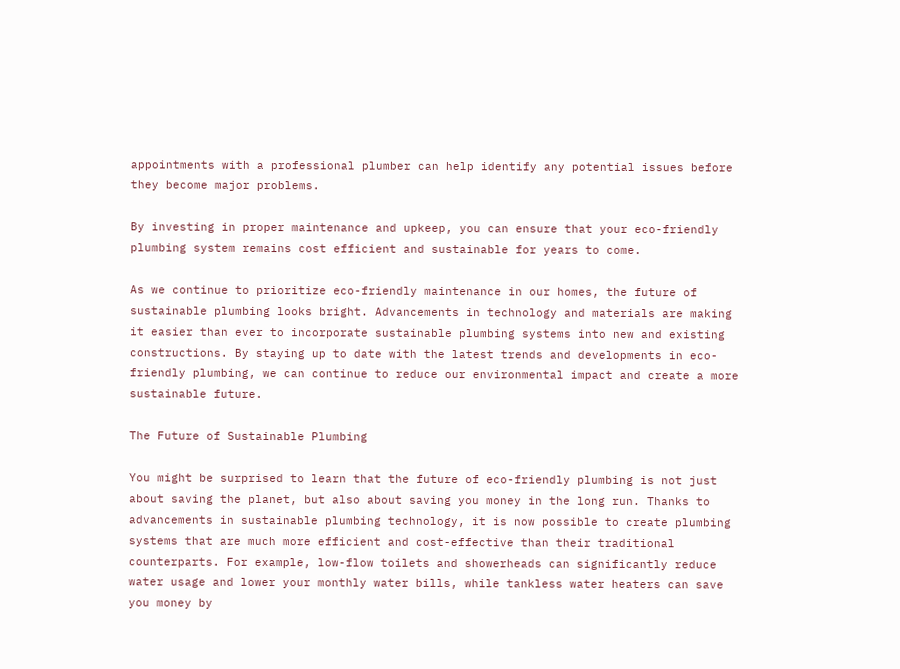appointments with a professional plumber can help identify any potential issues before they become major problems.

By investing in proper maintenance and upkeep, you can ensure that your eco-friendly plumbing system remains cost efficient and sustainable for years to come.

As we continue to prioritize eco-friendly maintenance in our homes, the future of sustainable plumbing looks bright. Advancements in technology and materials are making it easier than ever to incorporate sustainable plumbing systems into new and existing constructions. By staying up to date with the latest trends and developments in eco-friendly plumbing, we can continue to reduce our environmental impact and create a more sustainable future.

The Future of Sustainable Plumbing

You might be surprised to learn that the future of eco-friendly plumbing is not just about saving the planet, but also about saving you money in the long run. Thanks to advancements in sustainable plumbing technology, it is now possible to create plumbing systems that are much more efficient and cost-effective than their traditional counterparts. For example, low-flow toilets and showerheads can significantly reduce water usage and lower your monthly water bills, while tankless water heaters can save you money by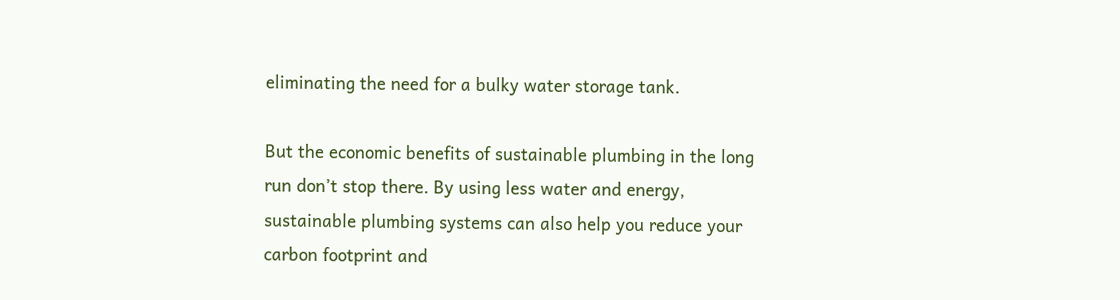eliminating the need for a bulky water storage tank.

But the economic benefits of sustainable plumbing in the long run don’t stop there. By using less water and energy, sustainable plumbing systems can also help you reduce your carbon footprint and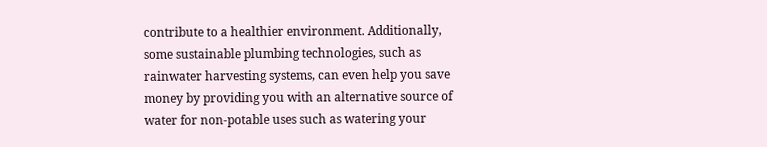contribute to a healthier environment. Additionally, some sustainable plumbing technologies, such as rainwater harvesting systems, can even help you save money by providing you with an alternative source of water for non-potable uses such as watering your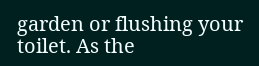garden or flushing your toilet. As the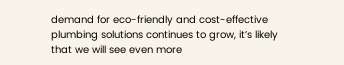demand for eco-friendly and cost-effective plumbing solutions continues to grow, it’s likely that we will see even more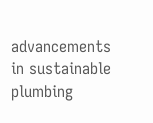advancements in sustainable plumbing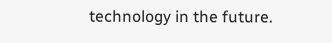technology in the future.